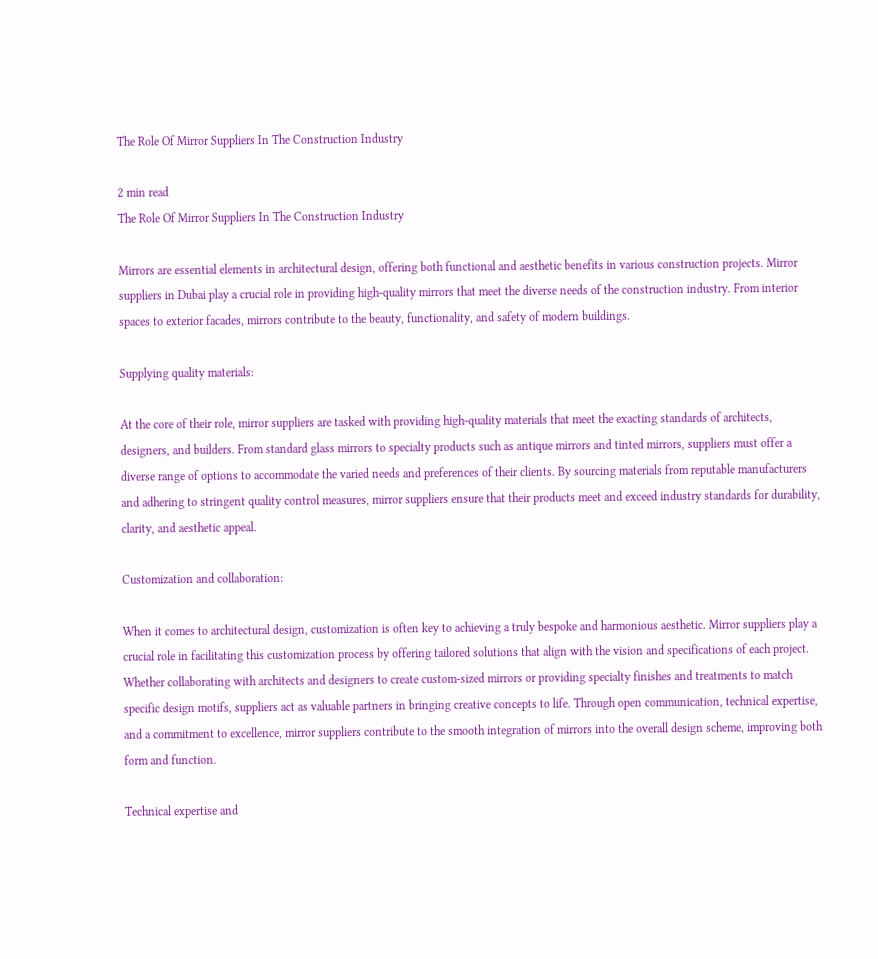The Role Of Mirror Suppliers In The Construction Industry

2 min read
The Role Of Mirror Suppliers In The Construction Industry

Mirrors are essential elements in architectural design, offering both functional and aesthetic benefits in various construction projects. Mirror suppliers in Dubai play a crucial role in providing high-quality mirrors that meet the diverse needs of the construction industry. From interior spaces to exterior facades, mirrors contribute to the beauty, functionality, and safety of modern buildings.

Supplying quality materials:

At the core of their role, mirror suppliers are tasked with providing high-quality materials that meet the exacting standards of architects, designers, and builders. From standard glass mirrors to specialty products such as antique mirrors and tinted mirrors, suppliers must offer a diverse range of options to accommodate the varied needs and preferences of their clients. By sourcing materials from reputable manufacturers and adhering to stringent quality control measures, mirror suppliers ensure that their products meet and exceed industry standards for durability, clarity, and aesthetic appeal.

Customization and collaboration:

When it comes to architectural design, customization is often key to achieving a truly bespoke and harmonious aesthetic. Mirror suppliers play a crucial role in facilitating this customization process by offering tailored solutions that align with the vision and specifications of each project. Whether collaborating with architects and designers to create custom-sized mirrors or providing specialty finishes and treatments to match specific design motifs, suppliers act as valuable partners in bringing creative concepts to life. Through open communication, technical expertise, and a commitment to excellence, mirror suppliers contribute to the smooth integration of mirrors into the overall design scheme, improving both form and function.

Technical expertise and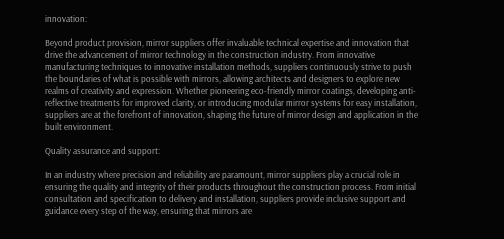innovation:

Beyond product provision, mirror suppliers offer invaluable technical expertise and innovation that drive the advancement of mirror technology in the construction industry. From innovative manufacturing techniques to innovative installation methods, suppliers continuously strive to push the boundaries of what is possible with mirrors, allowing architects and designers to explore new realms of creativity and expression. Whether pioneering eco-friendly mirror coatings, developing anti-reflective treatments for improved clarity, or introducing modular mirror systems for easy installation, suppliers are at the forefront of innovation, shaping the future of mirror design and application in the built environment.

Quality assurance and support:

In an industry where precision and reliability are paramount, mirror suppliers play a crucial role in ensuring the quality and integrity of their products throughout the construction process. From initial consultation and specification to delivery and installation, suppliers provide inclusive support and guidance every step of the way, ensuring that mirrors are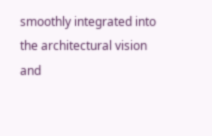smoothly integrated into the architectural vision and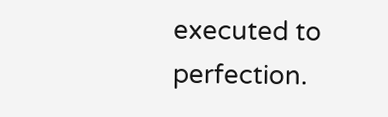executed to perfection.